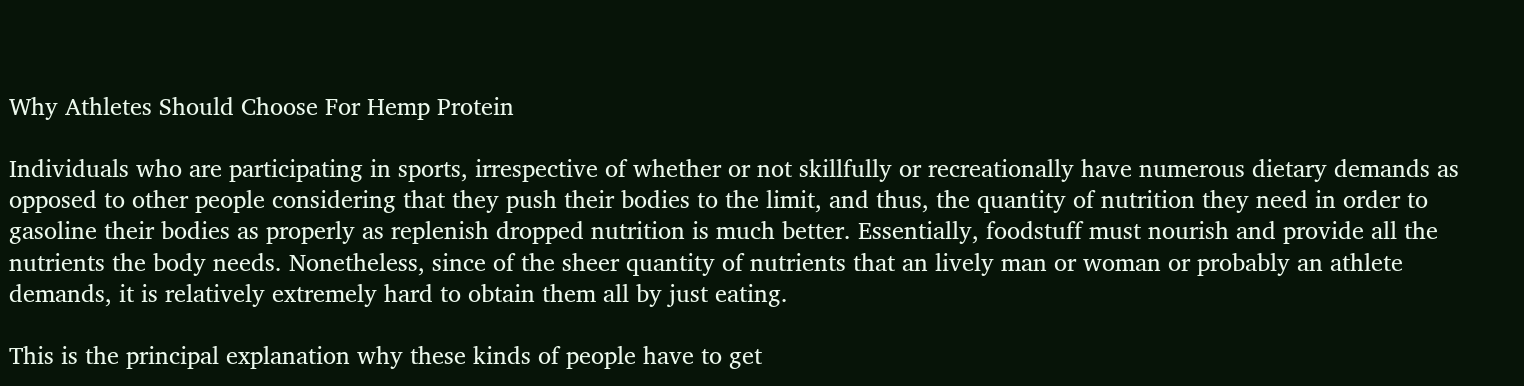Why Athletes Should Choose For Hemp Protein

Individuals who are participating in sports, irrespective of whether or not skillfully or recreationally have numerous dietary demands as opposed to other people considering that they push their bodies to the limit, and thus, the quantity of nutrition they need in order to gasoline their bodies as properly as replenish dropped nutrition is much better. Essentially, foodstuff must nourish and provide all the nutrients the body needs. Nonetheless, since of the sheer quantity of nutrients that an lively man or woman or probably an athlete demands, it is relatively extremely hard to obtain them all by just eating.

This is the principal explanation why these kinds of people have to get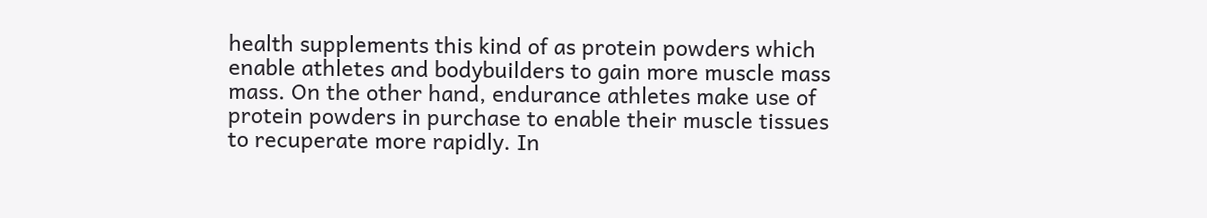health supplements this kind of as protein powders which enable athletes and bodybuilders to gain more muscle mass mass. On the other hand, endurance athletes make use of protein powders in purchase to enable their muscle tissues to recuperate more rapidly. In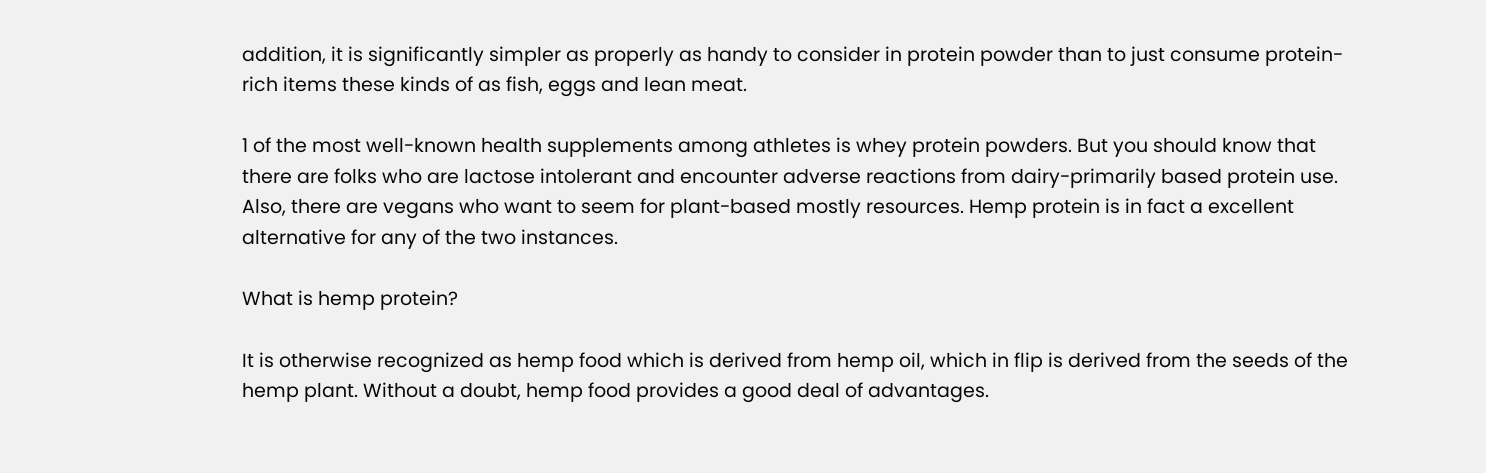addition, it is significantly simpler as properly as handy to consider in protein powder than to just consume protein-rich items these kinds of as fish, eggs and lean meat.

1 of the most well-known health supplements among athletes is whey protein powders. But you should know that there are folks who are lactose intolerant and encounter adverse reactions from dairy-primarily based protein use. Also, there are vegans who want to seem for plant-based mostly resources. Hemp protein is in fact a excellent alternative for any of the two instances.

What is hemp protein?

It is otherwise recognized as hemp food which is derived from hemp oil, which in flip is derived from the seeds of the hemp plant. Without a doubt, hemp food provides a good deal of advantages.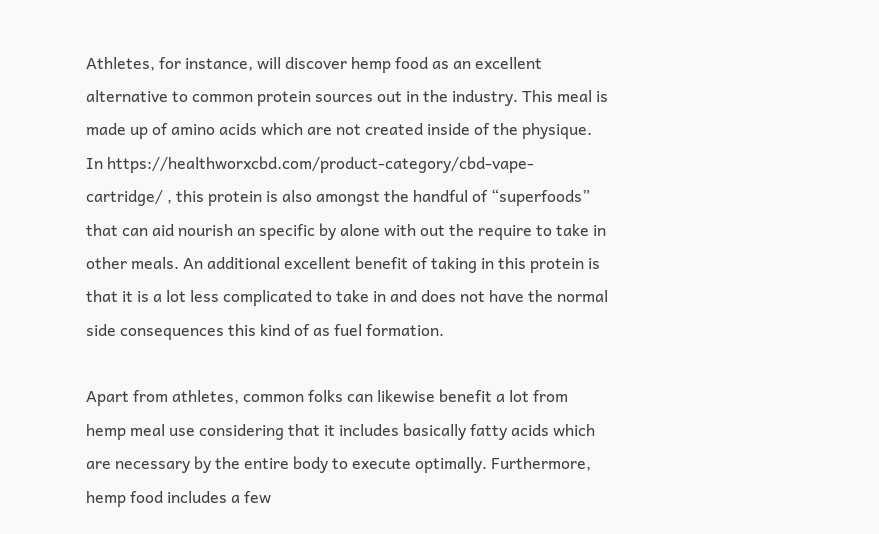Athletes, for instance, will discover hemp food as an excellent alternative to common protein sources out in the industry. This meal is made up of amino acids which are not created inside of the physique. In https://healthworxcbd.com/product-category/cbd-vape-cartridge/ , this protein is also amongst the handful of “superfoods” that can aid nourish an specific by alone with out the require to take in other meals. An additional excellent benefit of taking in this protein is that it is a lot less complicated to take in and does not have the normal side consequences this kind of as fuel formation.

Apart from athletes, common folks can likewise benefit a lot from hemp meal use considering that it includes basically fatty acids which are necessary by the entire body to execute optimally. Furthermore, hemp food includes a few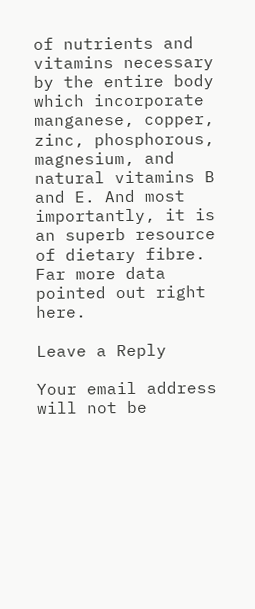of nutrients and vitamins necessary by the entire body which incorporate manganese, copper, zinc, phosphorous, magnesium, and natural vitamins B and E. And most importantly, it is an superb resource of dietary fibre. Far more data pointed out right here.

Leave a Reply

Your email address will not be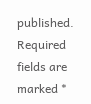published. Required fields are marked *